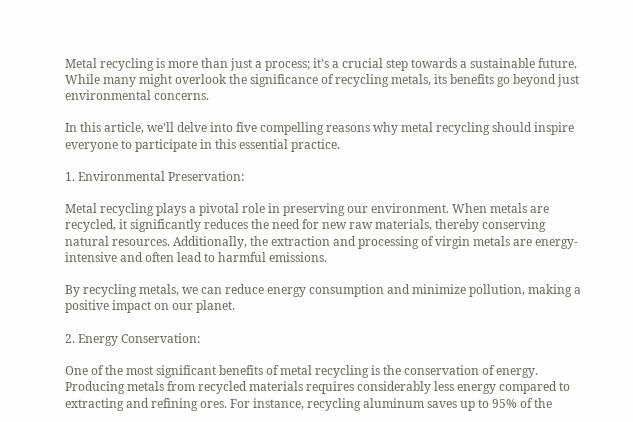Metal recycling is more than just a process; it’s a crucial step towards a sustainable future. While many might overlook the significance of recycling metals, its benefits go beyond just environmental concerns.

In this article, we’ll delve into five compelling reasons why metal recycling should inspire everyone to participate in this essential practice.

1. Environmental Preservation:

Metal recycling plays a pivotal role in preserving our environment. When metals are recycled, it significantly reduces the need for new raw materials, thereby conserving natural resources. Additionally, the extraction and processing of virgin metals are energy-intensive and often lead to harmful emissions.

By recycling metals, we can reduce energy consumption and minimize pollution, making a positive impact on our planet.

2. Energy Conservation:

One of the most significant benefits of metal recycling is the conservation of energy. Producing metals from recycled materials requires considerably less energy compared to extracting and refining ores. For instance, recycling aluminum saves up to 95% of the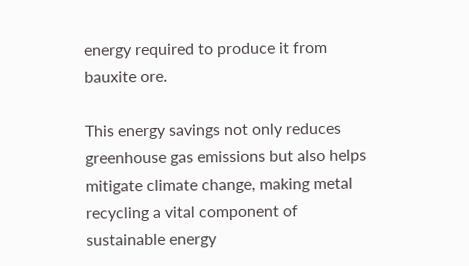energy required to produce it from bauxite ore.

This energy savings not only reduces greenhouse gas emissions but also helps mitigate climate change, making metal recycling a vital component of sustainable energy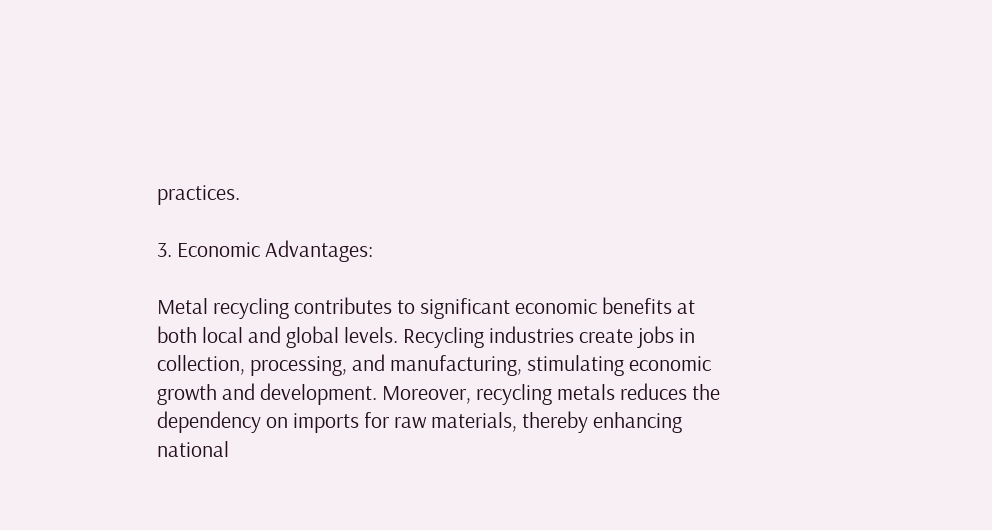practices.

3. Economic Advantages:

Metal recycling contributes to significant economic benefits at both local and global levels. Recycling industries create jobs in collection, processing, and manufacturing, stimulating economic growth and development. Moreover, recycling metals reduces the dependency on imports for raw materials, thereby enhancing national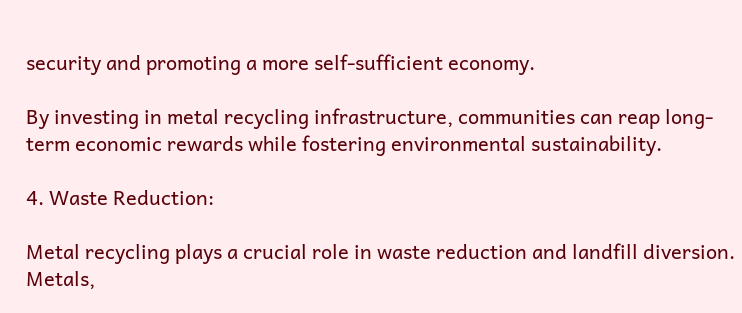security and promoting a more self-sufficient economy.

By investing in metal recycling infrastructure, communities can reap long-term economic rewards while fostering environmental sustainability.

4. Waste Reduction:

Metal recycling plays a crucial role in waste reduction and landfill diversion. Metals,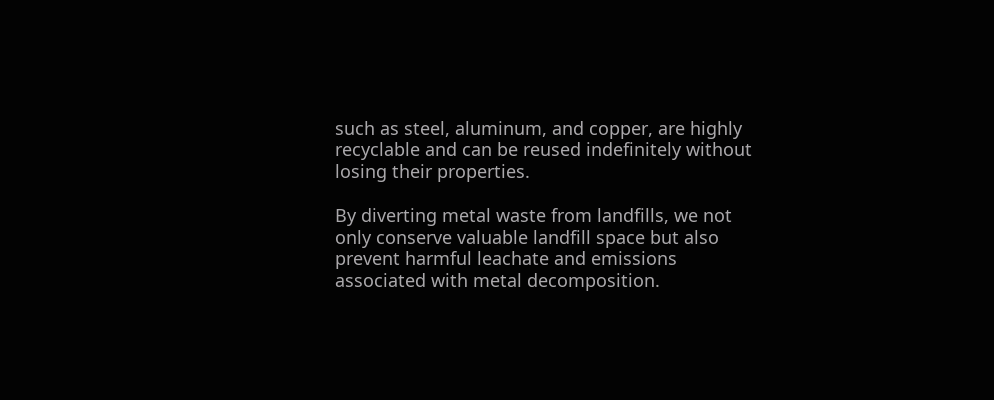such as steel, aluminum, and copper, are highly recyclable and can be reused indefinitely without losing their properties.

By diverting metal waste from landfills, we not only conserve valuable landfill space but also prevent harmful leachate and emissions associated with metal decomposition.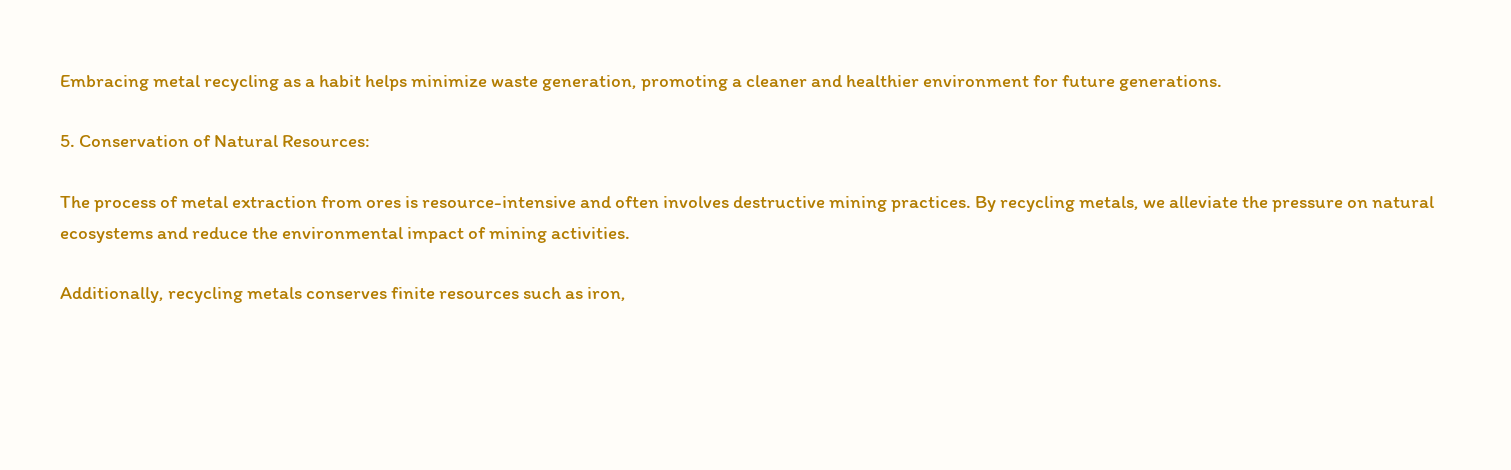Embracing metal recycling as a habit helps minimize waste generation, promoting a cleaner and healthier environment for future generations.

5. Conservation of Natural Resources:

The process of metal extraction from ores is resource-intensive and often involves destructive mining practices. By recycling metals, we alleviate the pressure on natural ecosystems and reduce the environmental impact of mining activities.

Additionally, recycling metals conserves finite resources such as iron,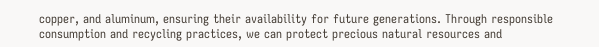copper, and aluminum, ensuring their availability for future generations. Through responsible consumption and recycling practices, we can protect precious natural resources and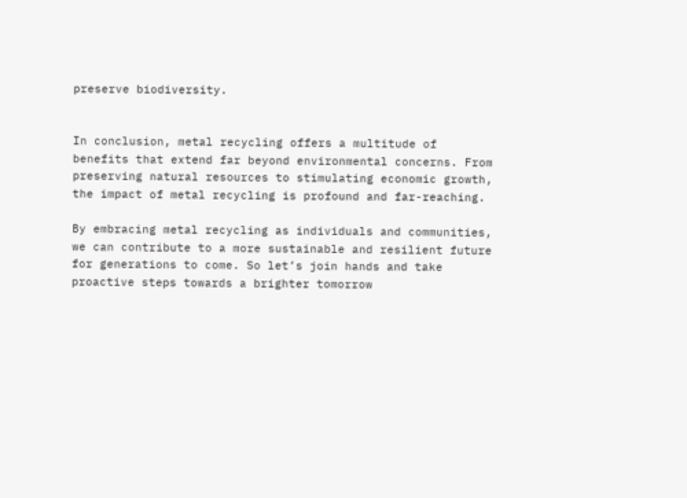preserve biodiversity.


In conclusion, metal recycling offers a multitude of benefits that extend far beyond environmental concerns. From preserving natural resources to stimulating economic growth, the impact of metal recycling is profound and far-reaching.

By embracing metal recycling as individuals and communities, we can contribute to a more sustainable and resilient future for generations to come. So let’s join hands and take proactive steps towards a brighter tomorrow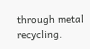through metal recycling.